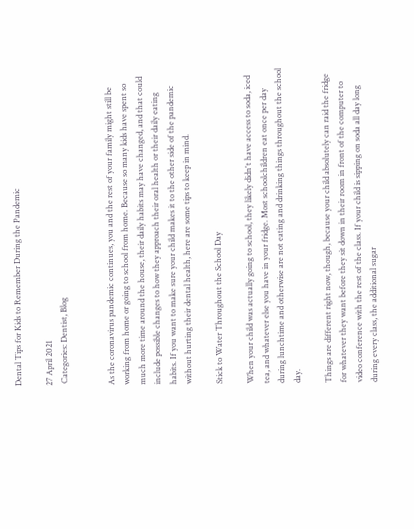Dental Tips for Kids to Remember During the Pandemic

27 April 2021
 Categories: Dentist, Blog


As the coronavirus pandemic continues, you and the rest of your family might still be working from home or going to school from home. Because so many kids have spent so much more time around the house, their daily habits may have changed, and that could include possible changes to how they approach their oral health or their daily eating habits. If you want to make sure your child makes it to the other side of the pandemic without hurting their dental health, here are some tips to keep in mind.

Stick to Water Throughout the School Day

When your child was actually going to school, they likely didn't have access to soda, iced tea, and whatever else you have in your fridge. Most schoolchildren eat once per day during lunchtime and otherwise are not eating and drinking things throughout the school day.

Things are different right now, though, because your child absolutely can raid the fridge for whatever they want before they sit down in their room in front of the computer to video conference with the rest of the class. If your child is sipping on soda all day long during every class, the additional sugar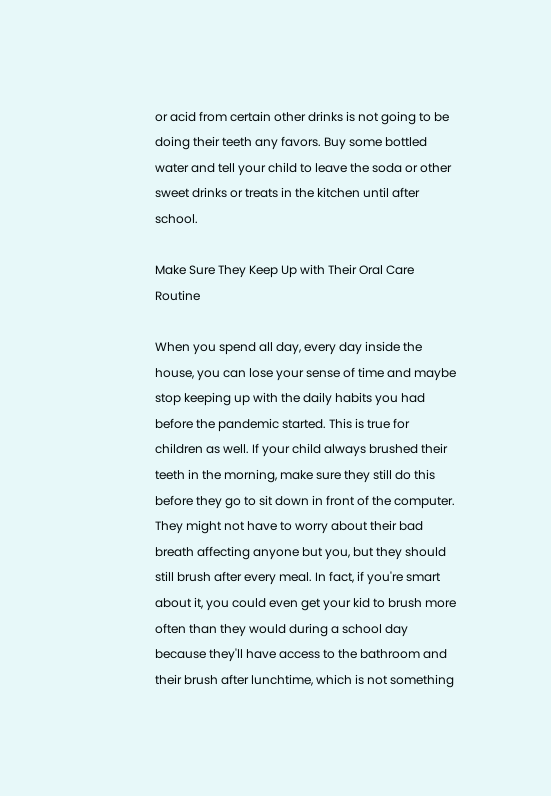or acid from certain other drinks is not going to be doing their teeth any favors. Buy some bottled water and tell your child to leave the soda or other sweet drinks or treats in the kitchen until after school.

Make Sure They Keep Up with Their Oral Care Routine

When you spend all day, every day inside the house, you can lose your sense of time and maybe stop keeping up with the daily habits you had before the pandemic started. This is true for children as well. If your child always brushed their teeth in the morning, make sure they still do this before they go to sit down in front of the computer. They might not have to worry about their bad breath affecting anyone but you, but they should still brush after every meal. In fact, if you're smart about it, you could even get your kid to brush more often than they would during a school day because they'll have access to the bathroom and their brush after lunchtime, which is not something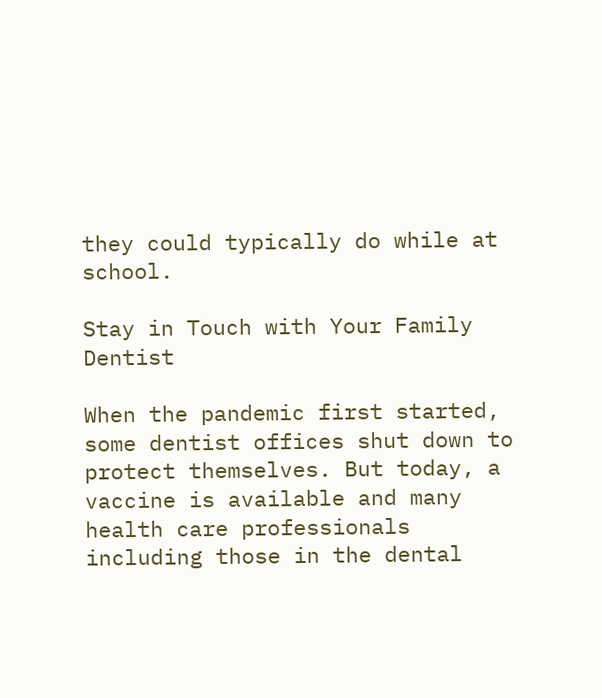they could typically do while at school.

Stay in Touch with Your Family Dentist

When the pandemic first started, some dentist offices shut down to protect themselves. But today, a vaccine is available and many health care professionals including those in the dental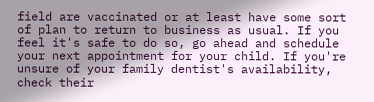field are vaccinated or at least have some sort of plan to return to business as usual. If you feel it's safe to do so, go ahead and schedule your next appointment for your child. If you're unsure of your family dentist's availability, check their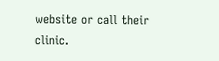website or call their clinic.